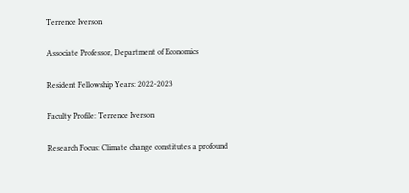Terrence Iverson

Associate Professor, Department of Economics

Resident Fellowship Years: 2022-2023

Faculty Profile: Terrence Iverson

Research Focus: Climate change constitutes a profound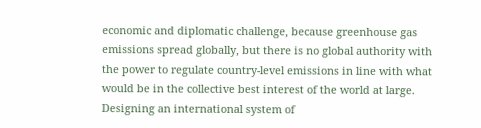economic and diplomatic challenge, because greenhouse gas emissions spread globally, but there is no global authority with the power to regulate country-level emissions in line with what would be in the collective best interest of the world at large. Designing an international system of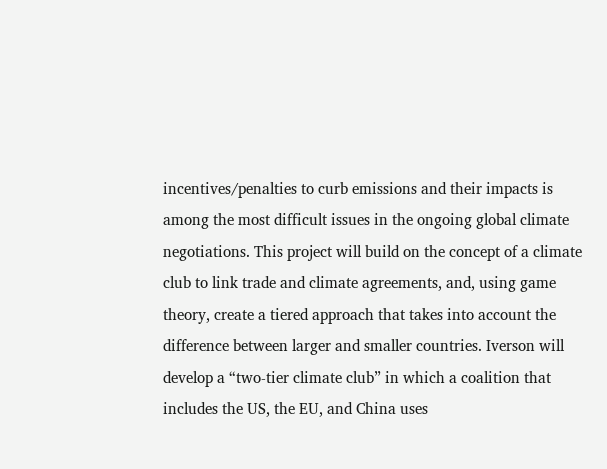incentives/penalties to curb emissions and their impacts is among the most difficult issues in the ongoing global climate negotiations. This project will build on the concept of a climate club to link trade and climate agreements, and, using game theory, create a tiered approach that takes into account the difference between larger and smaller countries. Iverson will develop a “two-tier climate club” in which a coalition that includes the US, the EU, and China uses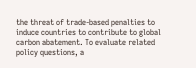the threat of trade-based penalties to induce countries to contribute to global carbon abatement. To evaluate related policy questions, a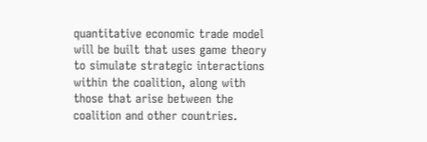quantitative economic trade model will be built that uses game theory to simulate strategic interactions within the coalition, along with those that arise between the coalition and other countries.